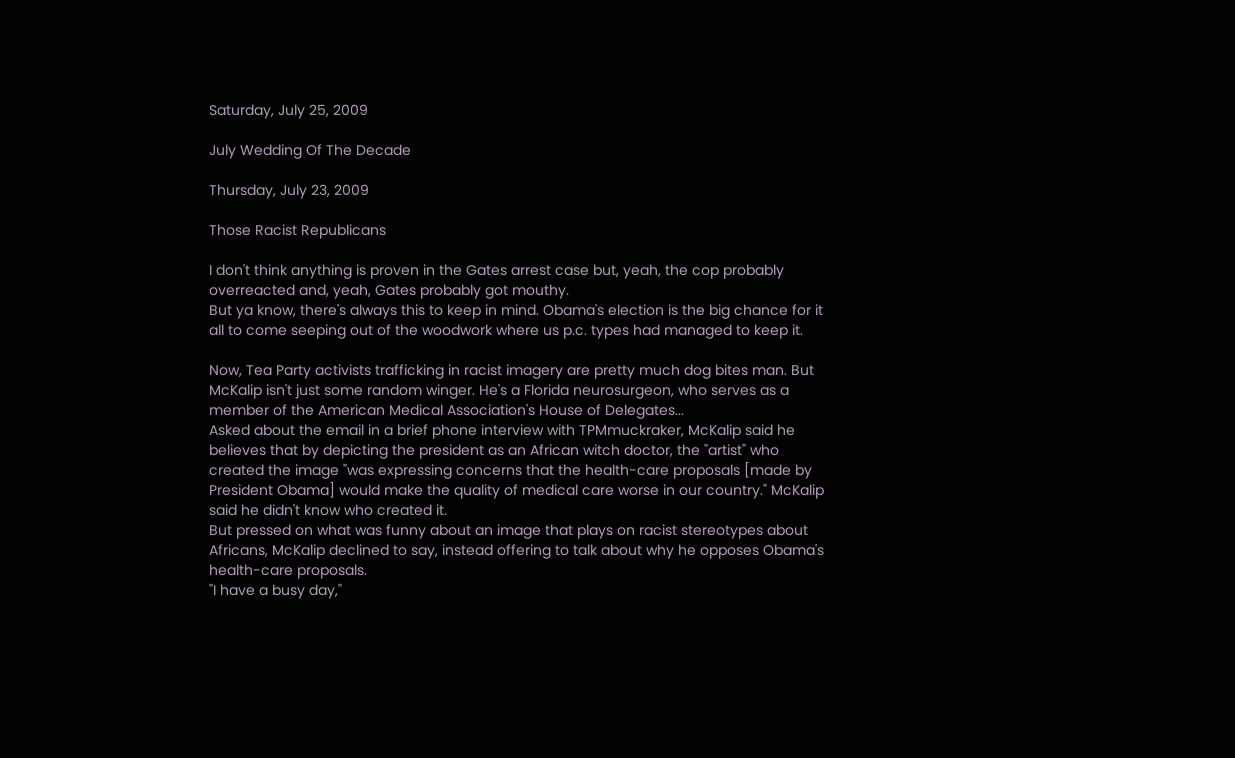Saturday, July 25, 2009

July Wedding Of The Decade

Thursday, July 23, 2009

Those Racist Republicans

I don't think anything is proven in the Gates arrest case but, yeah, the cop probably overreacted and, yeah, Gates probably got mouthy.
But ya know, there's always this to keep in mind. Obama's election is the big chance for it all to come seeping out of the woodwork where us p.c. types had managed to keep it.

Now, Tea Party activists trafficking in racist imagery are pretty much dog bites man. But McKalip isn't just some random winger. He's a Florida neurosurgeon, who serves as a member of the American Medical Association's House of Delegates...
Asked about the email in a brief phone interview with TPMmuckraker, McKalip said he believes that by depicting the president as an African witch doctor, the "artist" who created the image "was expressing concerns that the health-care proposals [made by President Obama] would make the quality of medical care worse in our country." McKalip said he didn't know who created it.
But pressed on what was funny about an image that plays on racist stereotypes about Africans, McKalip declined to say, instead offering to talk about why he opposes Obama's health-care proposals.
"I have a busy day,"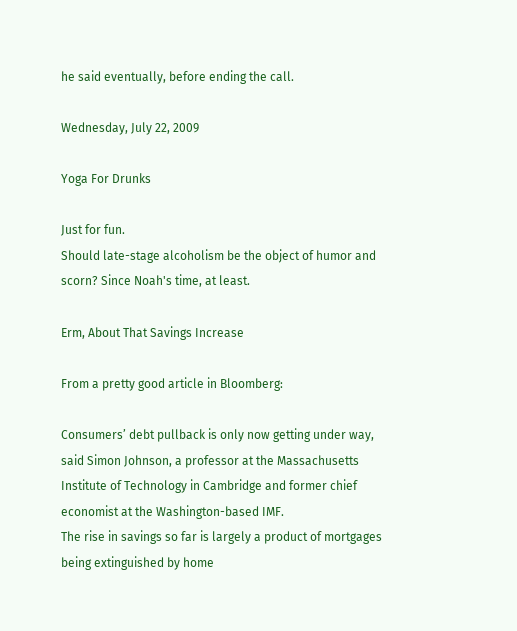he said eventually, before ending the call.

Wednesday, July 22, 2009

Yoga For Drunks

Just for fun.
Should late-stage alcoholism be the object of humor and scorn? Since Noah's time, at least.

Erm, About That Savings Increase

From a pretty good article in Bloomberg:

Consumers’ debt pullback is only now getting under way, said Simon Johnson, a professor at the Massachusetts Institute of Technology in Cambridge and former chief economist at the Washington-based IMF.
The rise in savings so far is largely a product of mortgages being extinguished by home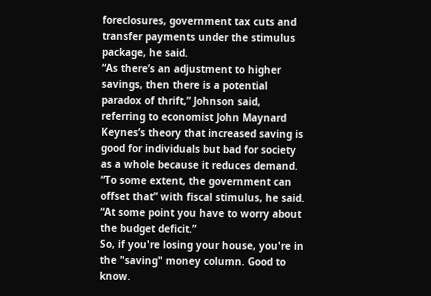foreclosures, government tax cuts and transfer payments under the stimulus package, he said.
“As there’s an adjustment to higher savings, then there is a potential paradox of thrift,” Johnson said, referring to economist John Maynard Keynes’s theory that increased saving is good for individuals but bad for society as a whole because it reduces demand.
“To some extent, the government can offset that” with fiscal stimulus, he said. “At some point you have to worry about the budget deficit.”
So, if you're losing your house, you're in the "saving" money column. Good to know.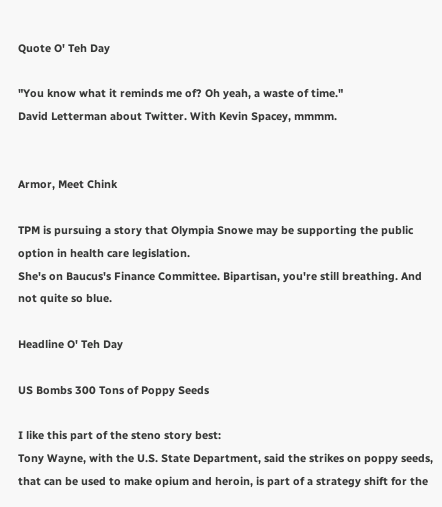Quote O' Teh Day

"You know what it reminds me of? Oh yeah, a waste of time."
David Letterman about Twitter. With Kevin Spacey, mmmm.


Armor, Meet Chink

TPM is pursuing a story that Olympia Snowe may be supporting the public option in health care legislation.
She's on Baucus's Finance Committee. Bipartisan, you're still breathing. And not quite so blue.

Headline O' Teh Day

US Bombs 300 Tons of Poppy Seeds

I like this part of the steno story best:
Tony Wayne, with the U.S. State Department, said the strikes on poppy seeds, that can be used to make opium and heroin, is part of a strategy shift for the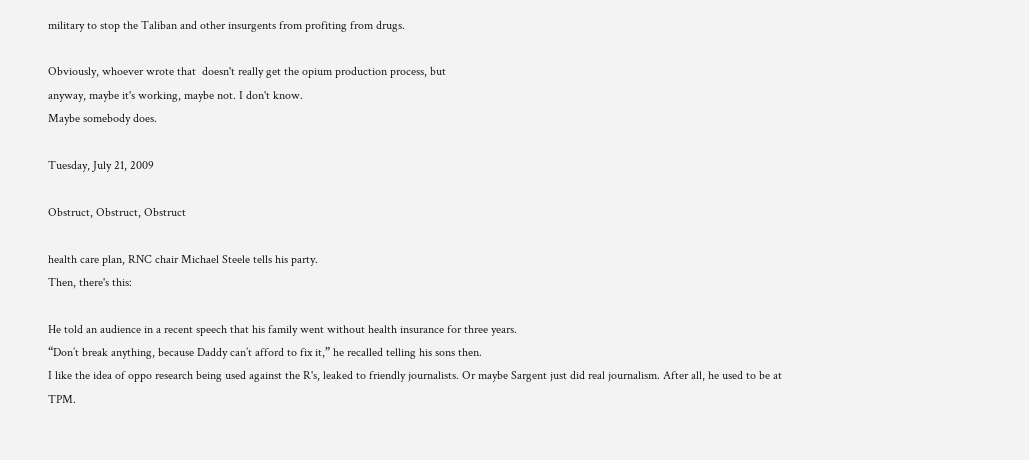military to stop the Taliban and other insurgents from profiting from drugs.

Obviously, whoever wrote that  doesn't really get the opium production process, but
anyway, maybe it's working, maybe not. I don't know.
Maybe somebody does.

Tuesday, July 21, 2009

Obstruct, Obstruct, Obstruct

health care plan, RNC chair Michael Steele tells his party.
Then, there's this:

He told an audience in a recent speech that his family went without health insurance for three years.
“Don’t break anything, because Daddy can’t afford to fix it,” he recalled telling his sons then.
I like the idea of oppo research being used against the R's, leaked to friendly journalists. Or maybe Sargent just did real journalism. After all, he used to be at TPM.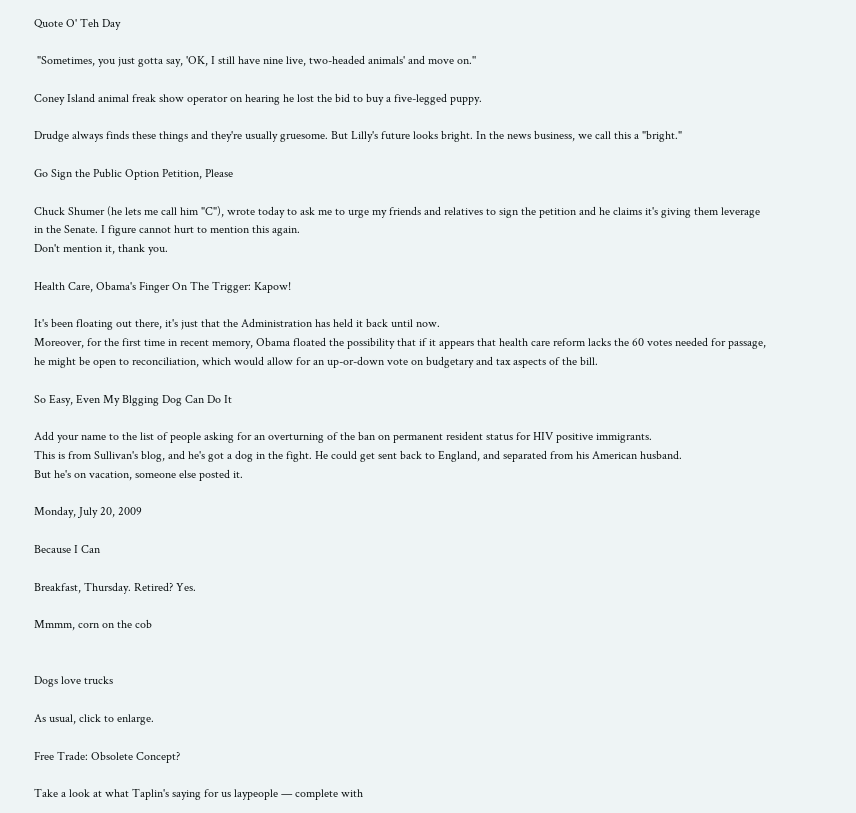Quote O' Teh Day

 "Sometimes, you just gotta say, 'OK, I still have nine live, two-headed animals' and move on.''

Coney Island animal freak show operator on hearing he lost the bid to buy a five-legged puppy.

Drudge always finds these things and they're usually gruesome. But Lilly's future looks bright. In the news business, we call this a "bright."

Go Sign the Public Option Petition, Please

Chuck Shumer (he lets me call him "C"), wrote today to ask me to urge my friends and relatives to sign the petition and he claims it's giving them leverage in the Senate. I figure cannot hurt to mention this again.
Don't mention it, thank you.

Health Care, Obama's Finger On The Trigger: Kapow!

It's been floating out there, it's just that the Administration has held it back until now.
Moreover, for the first time in recent memory, Obama floated the possibility that if it appears that health care reform lacks the 60 votes needed for passage, he might be open to reconciliation, which would allow for an up-or-down vote on budgetary and tax aspects of the bill.

So Easy, Even My Blgging Dog Can Do It

Add your name to the list of people asking for an overturning of the ban on permanent resident status for HIV positive immigrants.
This is from Sullivan's blog, and he's got a dog in the fight. He could get sent back to England, and separated from his American husband.
But he's on vacation, someone else posted it.

Monday, July 20, 2009

Because I Can

Breakfast, Thursday. Retired? Yes.

Mmmm, corn on the cob


Dogs love trucks

As usual, click to enlarge.

Free Trade: Obsolete Concept?

Take a look at what Taplin's saying for us laypeople — complete with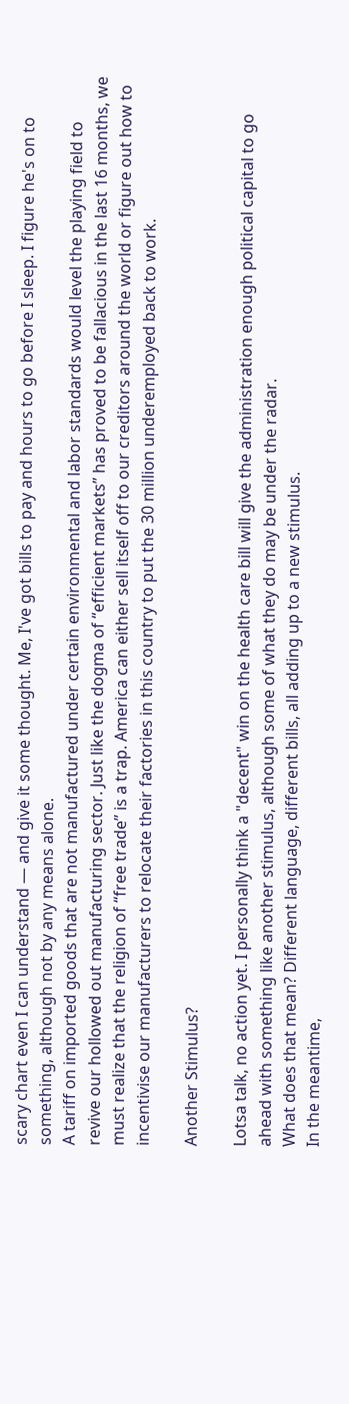scary chart even I can understand — and give it some thought. Me, I've got bills to pay and hours to go before I sleep. I figure he's on to something, although not by any means alone.
A tariff on imported goods that are not manufactured under certain environmental and labor standards would level the playing field to revive our hollowed out manufacturing sector. Just like the dogma of “efficient markets” has proved to be fallacious in the last 16 months, we must realize that the religion of “free trade” is a trap. America can either sell itself off to our creditors around the world or figure out how to incentivise our manufacturers to relocate their factories in this country to put the 30 million underemployed back to work.

Another Stimulus?

Lotsa talk, no action yet. I personally think a "decent" win on the health care bill will give the administration enough political capital to go ahead with something like another stimulus, although some of what they do may be under the radar.
What does that mean? Different language, different bills, all adding up to a new stimulus.
In the meantime,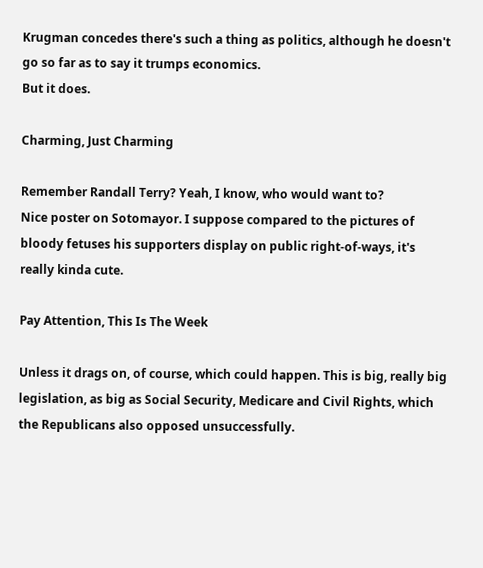Krugman concedes there's such a thing as politics, although he doesn't go so far as to say it trumps economics.
But it does.

Charming, Just Charming

Remember Randall Terry? Yeah, I know, who would want to?
Nice poster on Sotomayor. I suppose compared to the pictures of bloody fetuses his supporters display on public right-of-ways, it's really kinda cute.

Pay Attention, This Is The Week

Unless it drags on, of course, which could happen. This is big, really big legislation, as big as Social Security, Medicare and Civil Rights, which the Republicans also opposed unsuccessfully.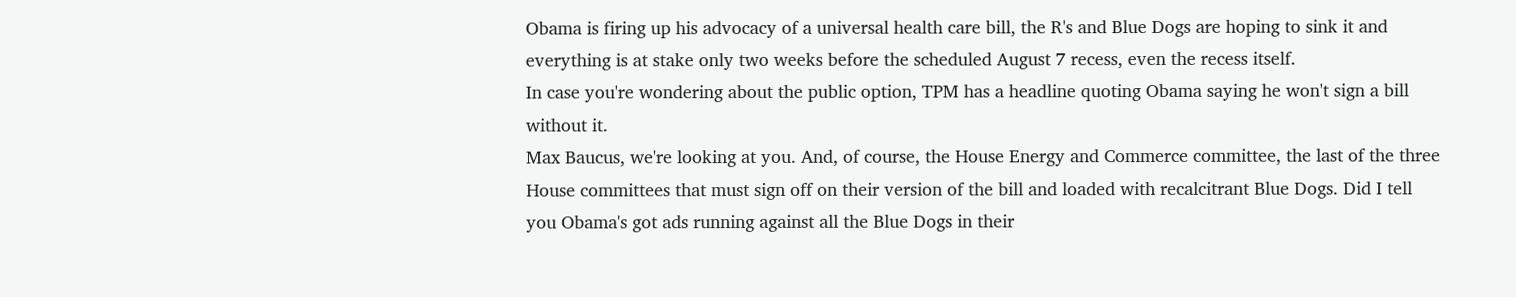Obama is firing up his advocacy of a universal health care bill, the R's and Blue Dogs are hoping to sink it and everything is at stake only two weeks before the scheduled August 7 recess, even the recess itself.
In case you're wondering about the public option, TPM has a headline quoting Obama saying he won't sign a bill without it.
Max Baucus, we're looking at you. And, of course, the House Energy and Commerce committee, the last of the three House committees that must sign off on their version of the bill and loaded with recalcitrant Blue Dogs. Did I tell you Obama's got ads running against all the Blue Dogs in their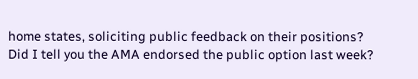home states, soliciting public feedback on their positions?
Did I tell you the AMA endorsed the public option last week?